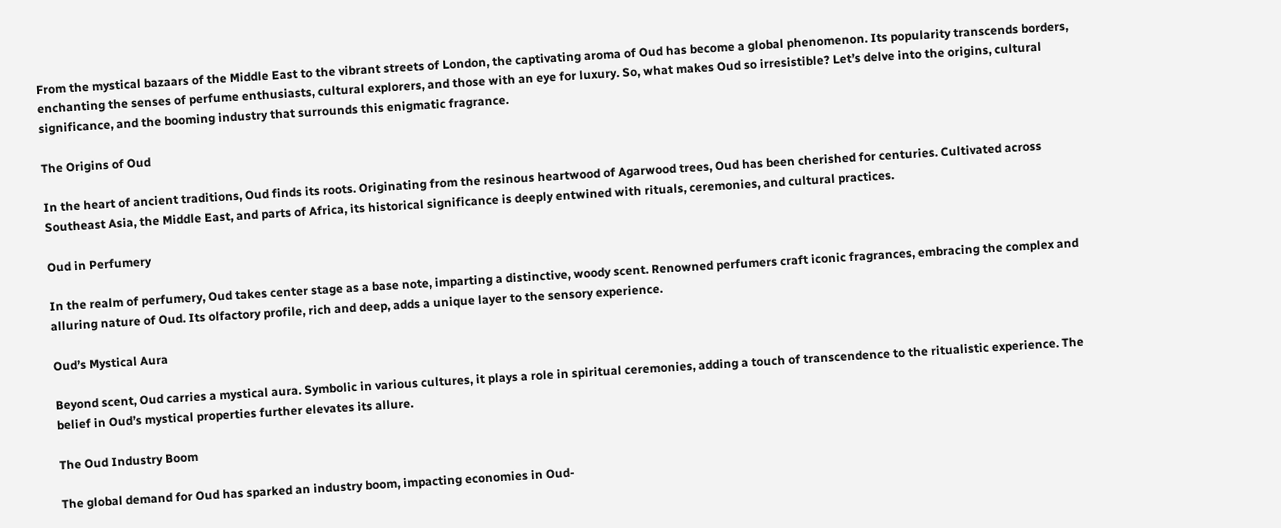From the mystical bazaars of the Middle East to the vibrant streets of London, the captivating aroma of Oud has become a global phenomenon. Its popularity transcends borders, enchanting the senses of perfume enthusiasts, cultural explorers, and those with an eye for luxury. So, what makes Oud so irresistible? Let’s delve into the origins, cultural significance, and the booming industry that surrounds this enigmatic fragrance.

The Origins of Oud

In the heart of ancient traditions, Oud finds its roots. Originating from the resinous heartwood of Agarwood trees, Oud has been cherished for centuries. Cultivated across Southeast Asia, the Middle East, and parts of Africa, its historical significance is deeply entwined with rituals, ceremonies, and cultural practices.

Oud in Perfumery

In the realm of perfumery, Oud takes center stage as a base note, imparting a distinctive, woody scent. Renowned perfumers craft iconic fragrances, embracing the complex and alluring nature of Oud. Its olfactory profile, rich and deep, adds a unique layer to the sensory experience.

Oud’s Mystical Aura

Beyond scent, Oud carries a mystical aura. Symbolic in various cultures, it plays a role in spiritual ceremonies, adding a touch of transcendence to the ritualistic experience. The belief in Oud’s mystical properties further elevates its allure.

The Oud Industry Boom

The global demand for Oud has sparked an industry boom, impacting economies in Oud-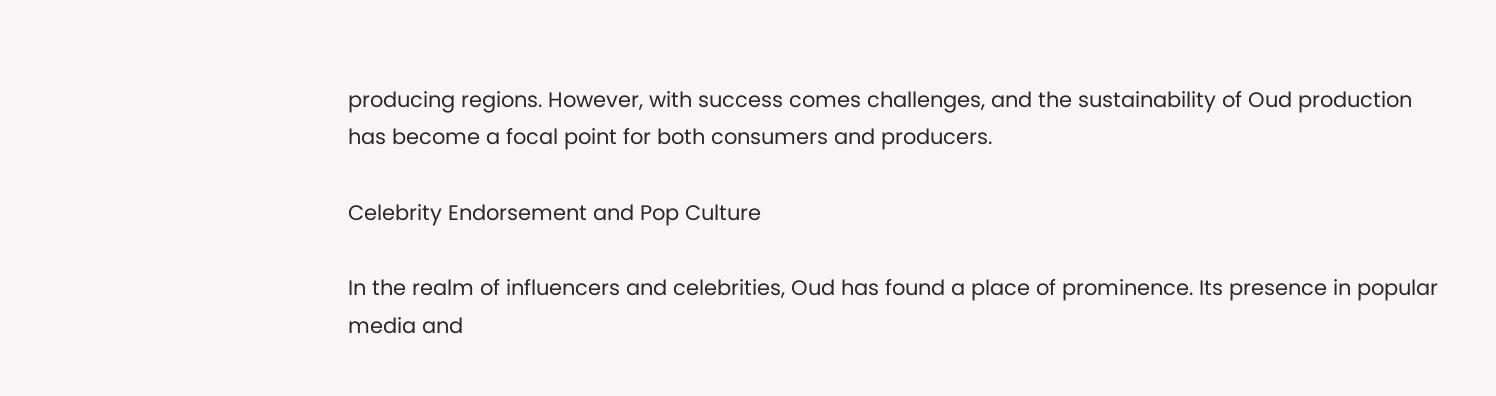producing regions. However, with success comes challenges, and the sustainability of Oud production has become a focal point for both consumers and producers.

Celebrity Endorsement and Pop Culture

In the realm of influencers and celebrities, Oud has found a place of prominence. Its presence in popular media and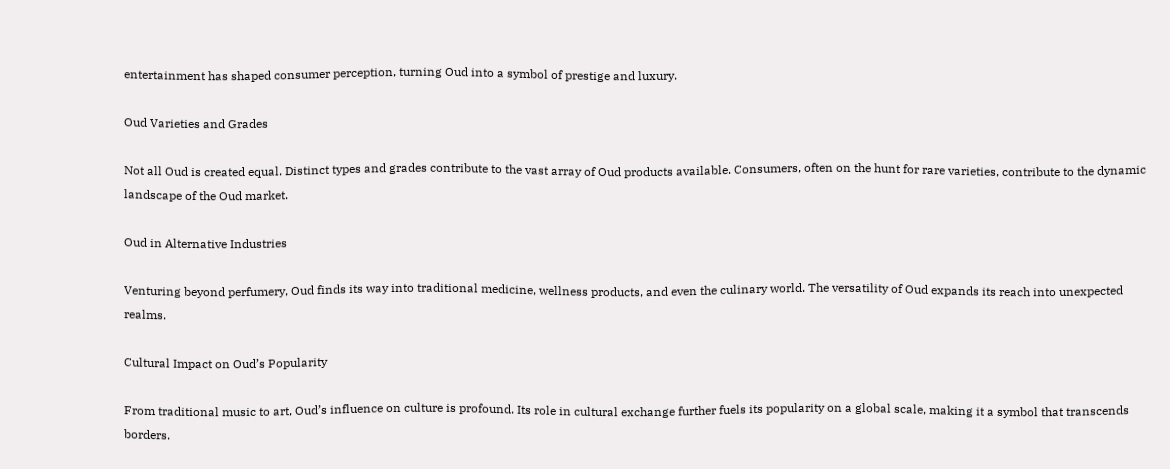entertainment has shaped consumer perception, turning Oud into a symbol of prestige and luxury.

Oud Varieties and Grades

Not all Oud is created equal. Distinct types and grades contribute to the vast array of Oud products available. Consumers, often on the hunt for rare varieties, contribute to the dynamic landscape of the Oud market.

Oud in Alternative Industries

Venturing beyond perfumery, Oud finds its way into traditional medicine, wellness products, and even the culinary world. The versatility of Oud expands its reach into unexpected realms.

Cultural Impact on Oud’s Popularity

From traditional music to art, Oud’s influence on culture is profound. Its role in cultural exchange further fuels its popularity on a global scale, making it a symbol that transcends borders.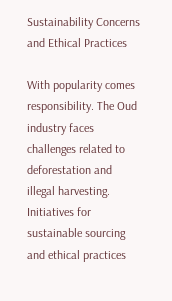Sustainability Concerns and Ethical Practices

With popularity comes responsibility. The Oud industry faces challenges related to deforestation and illegal harvesting. Initiatives for sustainable sourcing and ethical practices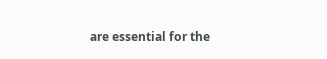are essential for the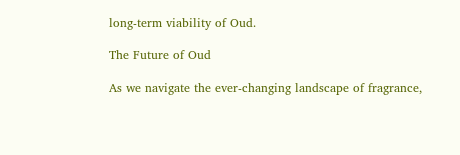long-term viability of Oud.

The Future of Oud

As we navigate the ever-changing landscape of fragrance,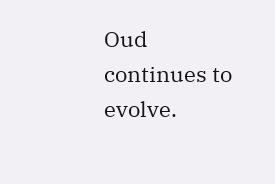Oud continues to evolve.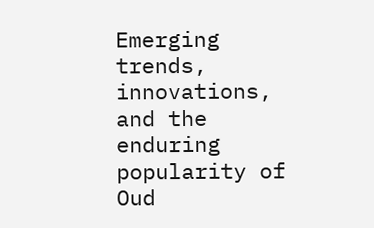Emerging trends, innovations, and the enduring popularity of Oud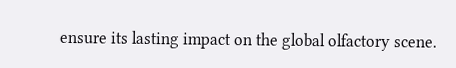ensure its lasting impact on the global olfactory scene.